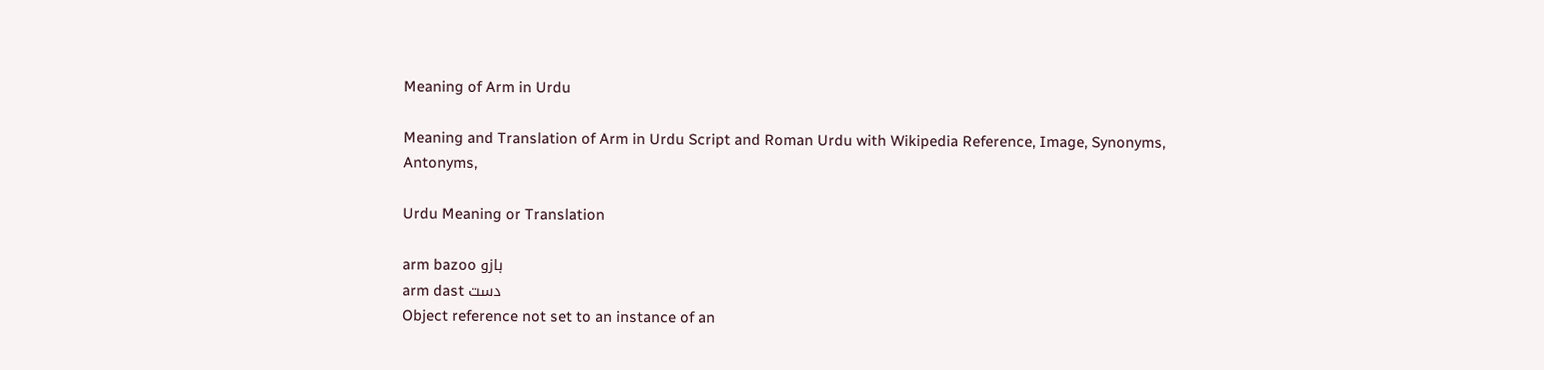Meaning of Arm in Urdu

Meaning and Translation of Arm in Urdu Script and Roman Urdu with Wikipedia Reference, Image, Synonyms, Antonyms,

Urdu Meaning or Translation

arm bazoo بازو
arm dast دست
Object reference not set to an instance of an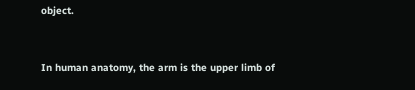object.


In human anatomy, the arm is the upper limb of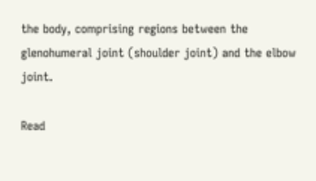the body, comprising regions between the glenohumeral joint (shoulder joint) and the elbow joint.

Read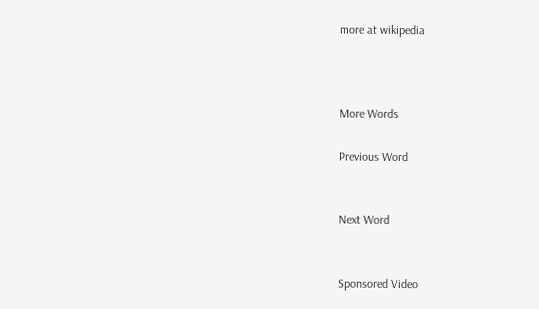more at wikipedia



More Words

Previous Word


Next Word


Sponsored Video